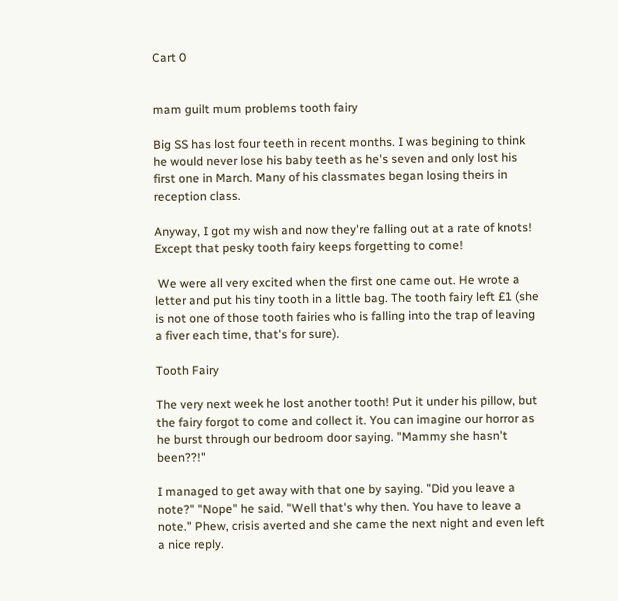Cart 0


mam guilt mum problems tooth fairy

Big SS has lost four teeth in recent months. I was begining to think he would never lose his baby teeth as he's seven and only lost his first one in March. Many of his classmates began losing theirs in reception class.

Anyway, I got my wish and now they're falling out at a rate of knots! Except that pesky tooth fairy keeps forgetting to come!

 We were all very excited when the first one came out. He wrote a letter and put his tiny tooth in a little bag. The tooth fairy left £1 (she is not one of those tooth fairies who is falling into the trap of leaving a fiver each time, that's for sure).

Tooth Fairy

The very next week he lost another tooth! Put it under his pillow, but the fairy forgot to come and collect it. You can imagine our horror as he burst through our bedroom door saying. "Mammy she hasn't been??!"

I managed to get away with that one by saying. "Did you leave a note?" "Nope" he said. "Well that's why then. You have to leave a note." Phew, crisis averted and she came the next night and even left a nice reply.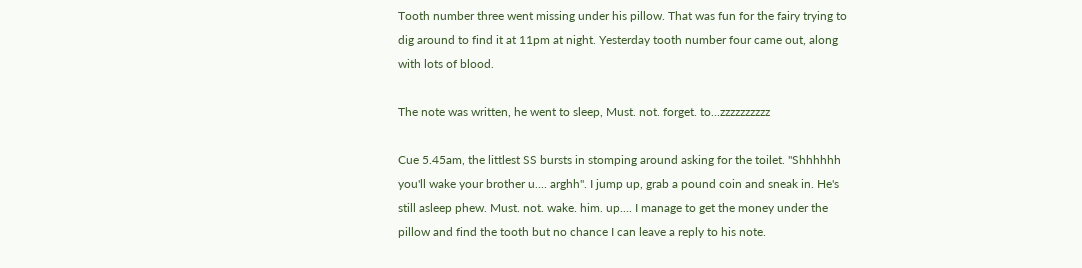Tooth number three went missing under his pillow. That was fun for the fairy trying to dig around to find it at 11pm at night. Yesterday tooth number four came out, along with lots of blood.

The note was written, he went to sleep, Must. not. forget. to...zzzzzzzzzz

Cue 5.45am, the littlest SS bursts in stomping around asking for the toilet. "Shhhhhh you'll wake your brother u.... arghh". I jump up, grab a pound coin and sneak in. He's still asleep phew. Must. not. wake. him. up.... I manage to get the money under the pillow and find the tooth but no chance I can leave a reply to his note.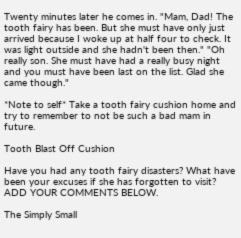Twenty minutes later he comes in. "Mam, Dad! The tooth fairy has been. But she must have only just arrived because I woke up at half four to check. It was light outside and she hadn't been then." "Oh really son. She must have had a really busy night and you must have been last on the list. Glad she came though."

*Note to self* Take a tooth fairy cushion home and try to remember to not be such a bad mam in future.

Tooth Blast Off Cushion

Have you had any tooth fairy disasters? What have been your excuses if she has forgotten to visit? ADD YOUR COMMENTS BELOW.

The Simply Small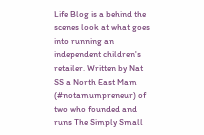Life Blog is a behind the scenes look at what goes into running an independent children's retailer. Written by Nat SS a North East Mam (#notamumpreneur) of two who founded and runs The Simply Small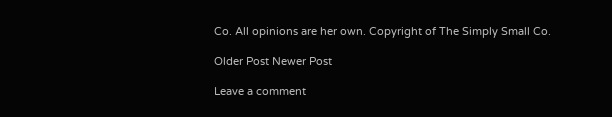Co. All opinions are her own. Copyright of The Simply Small Co.

Older Post Newer Post

Leave a comment